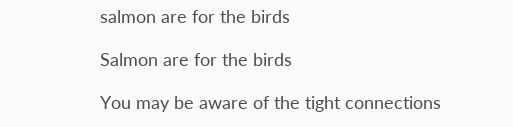salmon are for the birds

Salmon are for the birds

You may be aware of the tight connections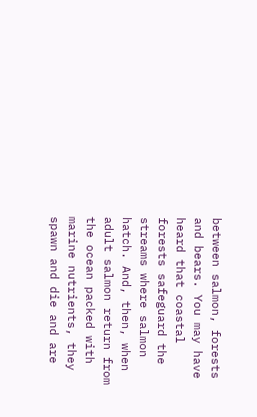between salmon, forests and bears. You may have heard that coastal forests safeguard the streams where salmon hatch. And, then, when adult salmon return from the ocean packed with marine nutrients, they spawn and die and are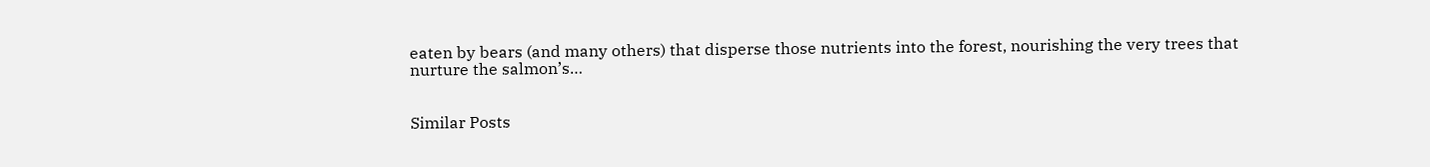eaten by bears (and many others) that disperse those nutrients into the forest, nourishing the very trees that nurture the salmon’s…


Similar Posts